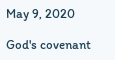May 9, 2020

God's covenant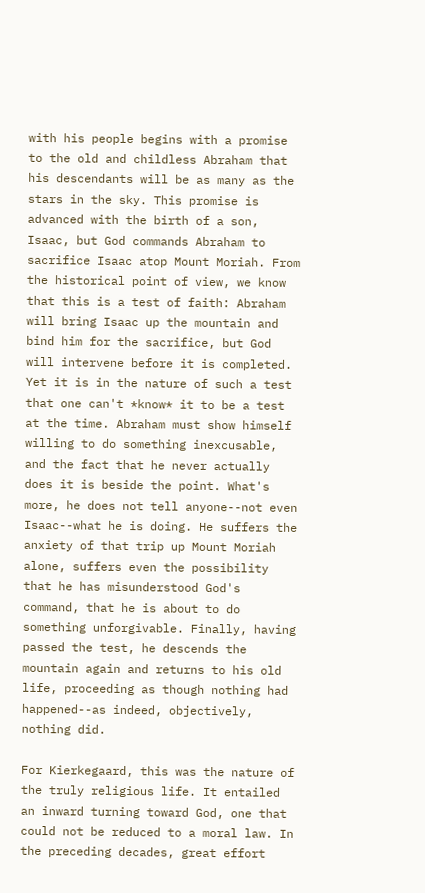with his people begins with a promise to the old and childless Abraham that his descendants will be as many as the stars in the sky. This promise is advanced with the birth of a son, Isaac, but God commands Abraham to sacrifice Isaac atop Mount Moriah. From the historical point of view, we know that this is a test of faith: Abraham will bring Isaac up the mountain and bind him for the sacrifice, but God will intervene before it is completed. Yet it is in the nature of such a test that one can't *know* it to be a test at the time. Abraham must show himself willing to do something inexcusable, and the fact that he never actually does it is beside the point. What's more, he does not tell anyone--not even Isaac--what he is doing. He suffers the anxiety of that trip up Mount Moriah alone, suffers even the possibility that he has misunderstood God's command, that he is about to do something unforgivable. Finally, having passed the test, he descends the mountain again and returns to his old life, proceeding as though nothing had happened--as indeed, objectively, nothing did.

For Kierkegaard, this was the nature of the truly religious life. It entailed an inward turning toward God, one that could not be reduced to a moral law. In the preceding decades, great effort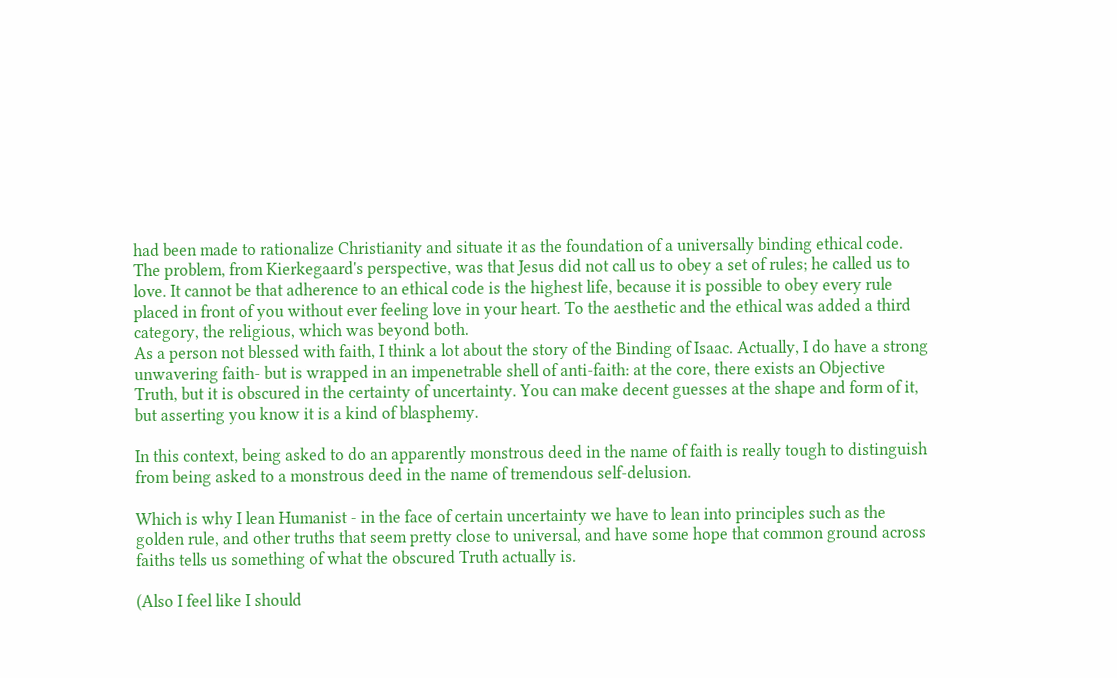had been made to rationalize Christianity and situate it as the foundation of a universally binding ethical code. The problem, from Kierkegaard's perspective, was that Jesus did not call us to obey a set of rules; he called us to love. It cannot be that adherence to an ethical code is the highest life, because it is possible to obey every rule placed in front of you without ever feeling love in your heart. To the aesthetic and the ethical was added a third category, the religious, which was beyond both.
As a person not blessed with faith, I think a lot about the story of the Binding of Isaac. Actually, I do have a strong unwavering faith- but is wrapped in an impenetrable shell of anti-faith: at the core, there exists an Objective Truth, but it is obscured in the certainty of uncertainty. You can make decent guesses at the shape and form of it, but asserting you know it is a kind of blasphemy.

In this context, being asked to do an apparently monstrous deed in the name of faith is really tough to distinguish from being asked to a monstrous deed in the name of tremendous self-delusion.

Which is why I lean Humanist - in the face of certain uncertainty we have to lean into principles such as the golden rule, and other truths that seem pretty close to universal, and have some hope that common ground across faiths tells us something of what the obscured Truth actually is.

(Also I feel like I should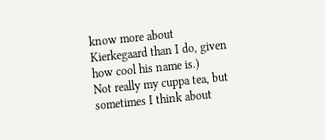know more about Kierkegaard than I do, given how cool his name is.)
Not really my cuppa tea, but sometimes I think about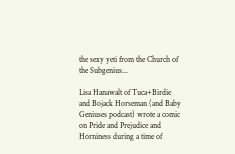the sexy yeti from the Church of the Subgenius...

Lisa Hanawalt of Tuca+Birdie and Bojack Horseman (and Baby Geniuses podcast) wrote a comic on Pride and Prejudice and Horniness during a time of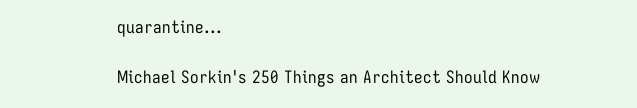quarantine...

Michael Sorkin's 250 Things an Architect Should Know